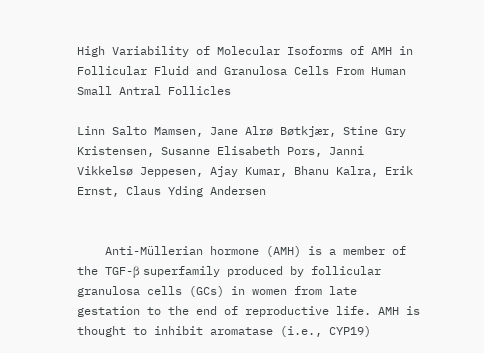High Variability of Molecular Isoforms of AMH in Follicular Fluid and Granulosa Cells From Human Small Antral Follicles

Linn Salto Mamsen, Jane Alrø Bøtkjær, Stine Gry Kristensen, Susanne Elisabeth Pors, Janni Vikkelsø Jeppesen, Ajay Kumar, Bhanu Kalra, Erik Ernst, Claus Yding Andersen


    Anti-Müllerian hormone (AMH) is a member of the TGF-β superfamily produced by follicular granulosa cells (GCs) in women from late gestation to the end of reproductive life. AMH is thought to inhibit aromatase (i.e., CYP19)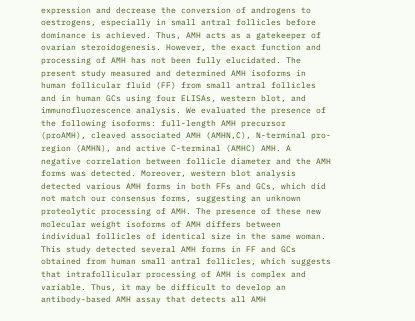expression and decrease the conversion of androgens to oestrogens, especially in small antral follicles before dominance is achieved. Thus, AMH acts as a gatekeeper of ovarian steroidogenesis. However, the exact function and processing of AMH has not been fully elucidated. The present study measured and determined AMH isoforms in human follicular fluid (FF) from small antral follicles and in human GCs using four ELISAs, western blot, and immunofluorescence analysis. We evaluated the presence of the following isoforms: full-length AMH precursor (proAMH), cleaved associated AMH (AMHN,C), N-terminal pro-region (AMHN), and active C-terminal (AMHC) AMH. A negative correlation between follicle diameter and the AMH forms was detected. Moreover, western blot analysis detected various AMH forms in both FFs and GCs, which did not match our consensus forms, suggesting an unknown proteolytic processing of AMH. The presence of these new molecular weight isoforms of AMH differs between individual follicles of identical size in the same woman. This study detected several AMH forms in FF and GCs obtained from human small antral follicles, which suggests that intrafollicular processing of AMH is complex and variable. Thus, it may be difficult to develop an antibody-based AMH assay that detects all AMH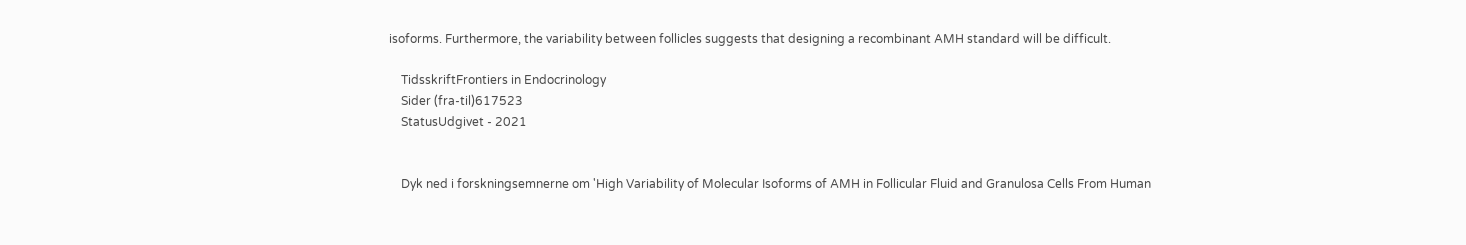isoforms. Furthermore, the variability between follicles suggests that designing a recombinant AMH standard will be difficult.

    TidsskriftFrontiers in Endocrinology
    Sider (fra-til)617523
    StatusUdgivet - 2021


    Dyk ned i forskningsemnerne om 'High Variability of Molecular Isoforms of AMH in Follicular Fluid and Granulosa Cells From Human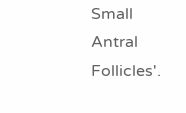Small Antral Follicles'.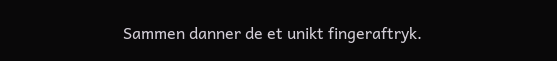Sammen danner de et unikt fingeraftryk.